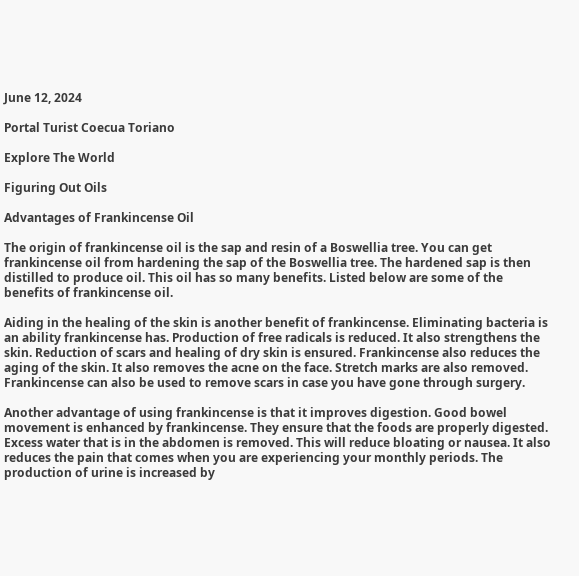June 12, 2024

Portal Turist Coecua Toriano

Explore The World

Figuring Out Oils

Advantages of Frankincense Oil

The origin of frankincense oil is the sap and resin of a Boswellia tree. You can get frankincense oil from hardening the sap of the Boswellia tree. The hardened sap is then distilled to produce oil. This oil has so many benefits. Listed below are some of the benefits of frankincense oil.

Aiding in the healing of the skin is another benefit of frankincense. Eliminating bacteria is an ability frankincense has. Production of free radicals is reduced. It also strengthens the skin. Reduction of scars and healing of dry skin is ensured. Frankincense also reduces the aging of the skin. It also removes the acne on the face. Stretch marks are also removed. Frankincense can also be used to remove scars in case you have gone through surgery.

Another advantage of using frankincense is that it improves digestion. Good bowel movement is enhanced by frankincense. They ensure that the foods are properly digested. Excess water that is in the abdomen is removed. This will reduce bloating or nausea. It also reduces the pain that comes when you are experiencing your monthly periods. The production of urine is increased by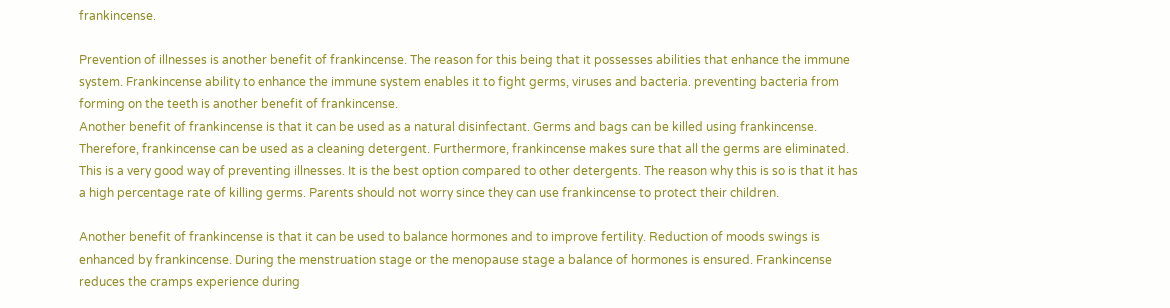frankincense.

Prevention of illnesses is another benefit of frankincense. The reason for this being that it possesses abilities that enhance the immune system. Frankincense ability to enhance the immune system enables it to fight germs, viruses and bacteria. preventing bacteria from forming on the teeth is another benefit of frankincense.
Another benefit of frankincense is that it can be used as a natural disinfectant. Germs and bags can be killed using frankincense. Therefore, frankincense can be used as a cleaning detergent. Furthermore, frankincense makes sure that all the germs are eliminated. This is a very good way of preventing illnesses. It is the best option compared to other detergents. The reason why this is so is that it has a high percentage rate of killing germs. Parents should not worry since they can use frankincense to protect their children.

Another benefit of frankincense is that it can be used to balance hormones and to improve fertility. Reduction of moods swings is enhanced by frankincense. During the menstruation stage or the menopause stage a balance of hormones is ensured. Frankincense reduces the cramps experience during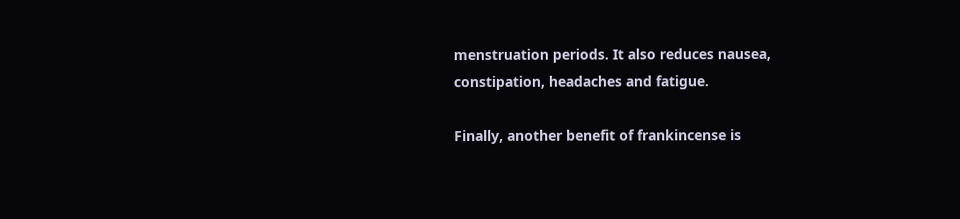menstruation periods. It also reduces nausea, constipation, headaches and fatigue.

Finally, another benefit of frankincense is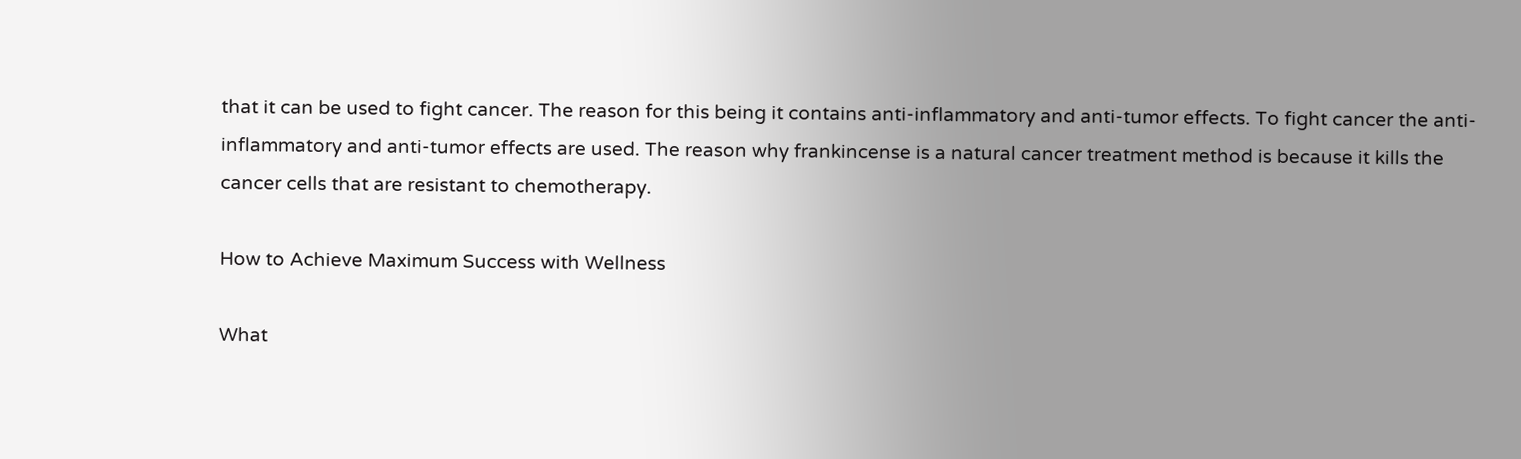that it can be used to fight cancer. The reason for this being it contains anti-inflammatory and anti-tumor effects. To fight cancer the anti-inflammatory and anti-tumor effects are used. The reason why frankincense is a natural cancer treatment method is because it kills the cancer cells that are resistant to chemotherapy.

How to Achieve Maximum Success with Wellness

What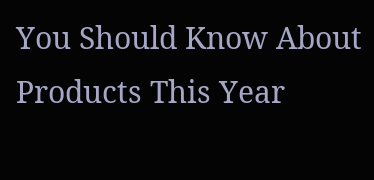You Should Know About Products This Year